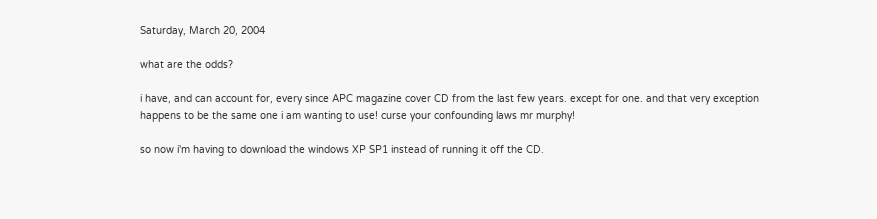Saturday, March 20, 2004

what are the odds?

i have, and can account for, every since APC magazine cover CD from the last few years. except for one. and that very exception happens to be the same one i am wanting to use! curse your confounding laws mr murphy!

so now i'm having to download the windows XP SP1 instead of running it off the CD.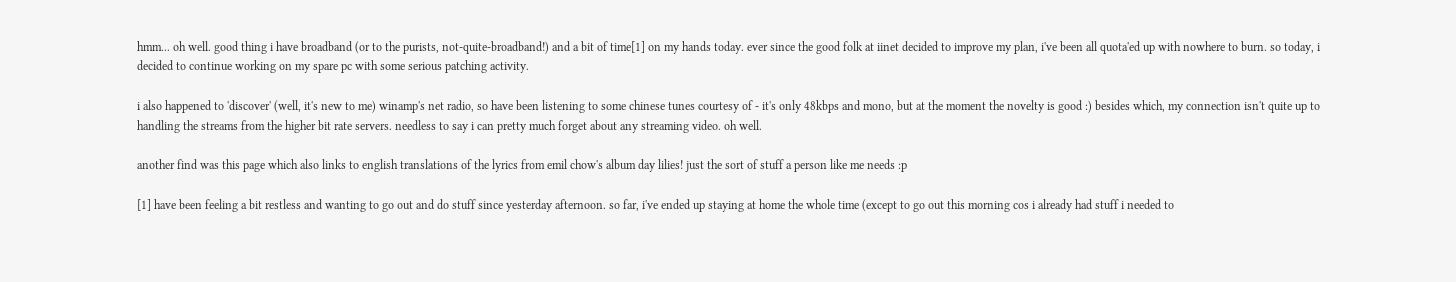hmm... oh well. good thing i have broadband (or to the purists, not-quite-broadband!) and a bit of time[1] on my hands today. ever since the good folk at iinet decided to improve my plan, i've been all quota'ed up with nowhere to burn. so today, i decided to continue working on my spare pc with some serious patching activity.

i also happened to 'discover' (well, it's new to me) winamp's net radio, so have been listening to some chinese tunes courtesy of - it's only 48kbps and mono, but at the moment the novelty is good :) besides which, my connection isn't quite up to handling the streams from the higher bit rate servers. needless to say i can pretty much forget about any streaming video. oh well.

another find was this page which also links to english translations of the lyrics from emil chow's album day lilies! just the sort of stuff a person like me needs :p

[1] have been feeling a bit restless and wanting to go out and do stuff since yesterday afternoon. so far, i've ended up staying at home the whole time (except to go out this morning cos i already had stuff i needed to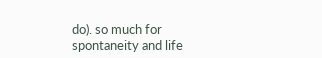do). so much for spontaneity and life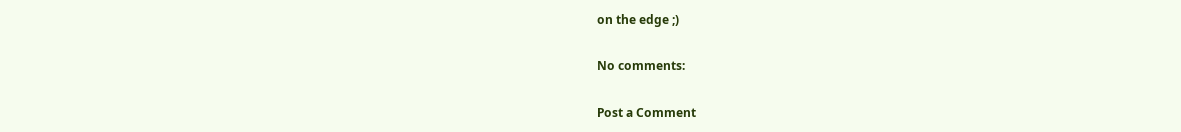on the edge ;)

No comments:

Post a Comment